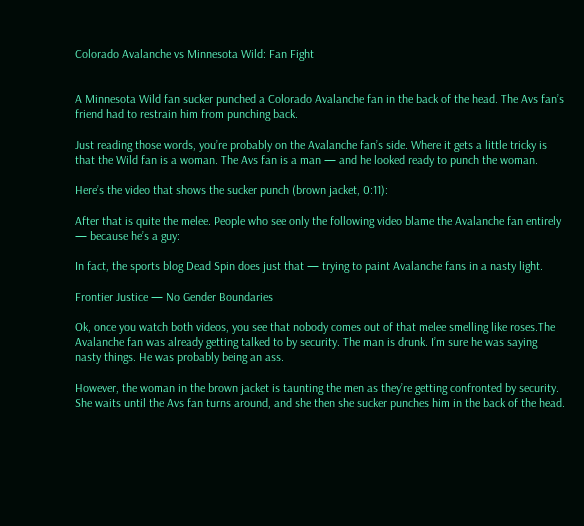Colorado Avalanche vs Minnesota Wild: Fan Fight


A Minnesota Wild fan sucker punched a Colorado Avalanche fan in the back of the head. The Avs fan’s friend had to restrain him from punching back.

Just reading those words, you’re probably on the Avalanche fan’s side. Where it gets a little tricky is that the Wild fan is a woman. The Avs fan is a man — and he looked ready to punch the woman.

Here’s the video that shows the sucker punch (brown jacket, 0:11):

After that is quite the melee. People who see only the following video blame the Avalanche fan entirely — because he’s a guy:

In fact, the sports blog Dead Spin does just that — trying to paint Avalanche fans in a nasty light.

Frontier Justice — No Gender Boundaries

Ok, once you watch both videos, you see that nobody comes out of that melee smelling like roses.The Avalanche fan was already getting talked to by security. The man is drunk. I’m sure he was saying nasty things. He was probably being an ass.

However, the woman in the brown jacket is taunting the men as they’re getting confronted by security. She waits until the Avs fan turns around, and she then she sucker punches him in the back of the head.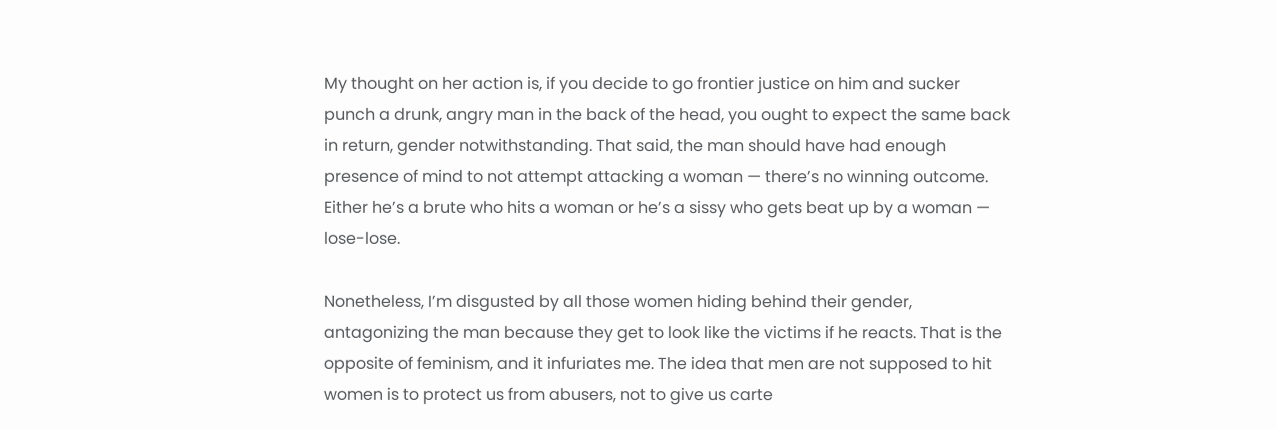My thought on her action is, if you decide to go frontier justice on him and sucker punch a drunk, angry man in the back of the head, you ought to expect the same back in return, gender notwithstanding. That said, the man should have had enough presence of mind to not attempt attacking a woman — there’s no winning outcome. Either he’s a brute who hits a woman or he’s a sissy who gets beat up by a woman — lose-lose.

Nonetheless, I’m disgusted by all those women hiding behind their gender, antagonizing the man because they get to look like the victims if he reacts. That is the opposite of feminism, and it infuriates me. The idea that men are not supposed to hit women is to protect us from abusers, not to give us carte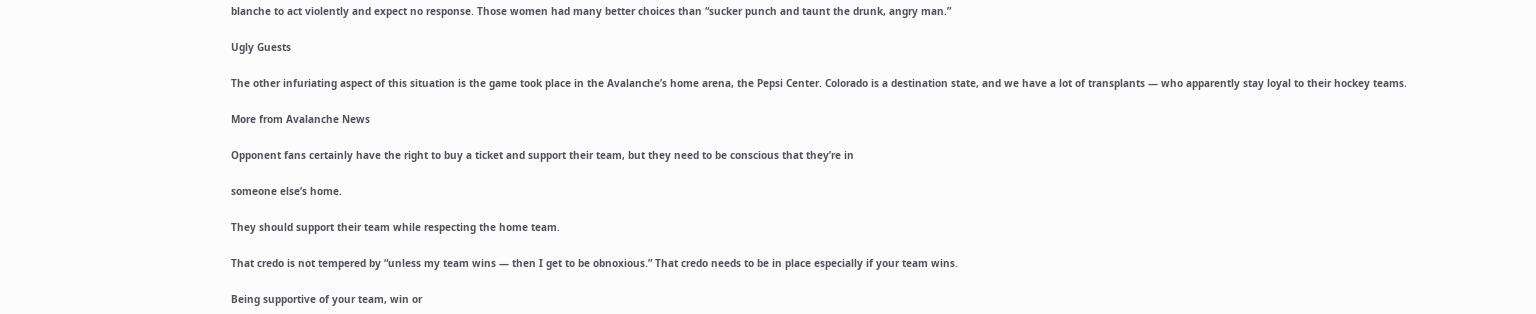blanche to act violently and expect no response. Those women had many better choices than “sucker punch and taunt the drunk, angry man.”

Ugly Guests

The other infuriating aspect of this situation is the game took place in the Avalanche’s home arena, the Pepsi Center. Colorado is a destination state, and we have a lot of transplants — who apparently stay loyal to their hockey teams.

More from Avalanche News

Opponent fans certainly have the right to buy a ticket and support their team, but they need to be conscious that they’re in

someone else’s home.

They should support their team while respecting the home team.

That credo is not tempered by “unless my team wins — then I get to be obnoxious.” That credo needs to be in place especially if your team wins.

Being supportive of your team, win or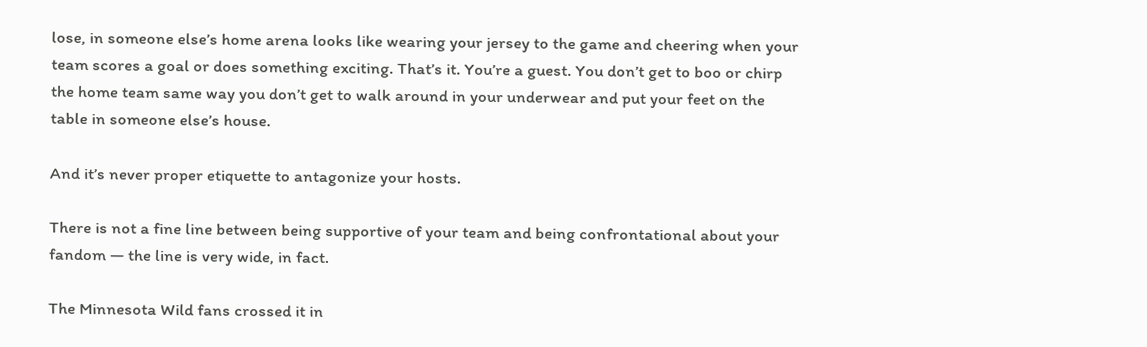lose, in someone else’s home arena looks like wearing your jersey to the game and cheering when your team scores a goal or does something exciting. That’s it. You’re a guest. You don’t get to boo or chirp the home team same way you don’t get to walk around in your underwear and put your feet on the table in someone else’s house.

And it’s never proper etiquette to antagonize your hosts.

There is not a fine line between being supportive of your team and being confrontational about your fandom — the line is very wide, in fact.

The Minnesota Wild fans crossed it in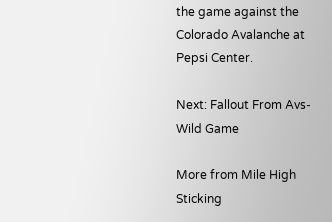the game against the Colorado Avalanche at Pepsi Center.

Next: Fallout From Avs-Wild Game

More from Mile High Sticking